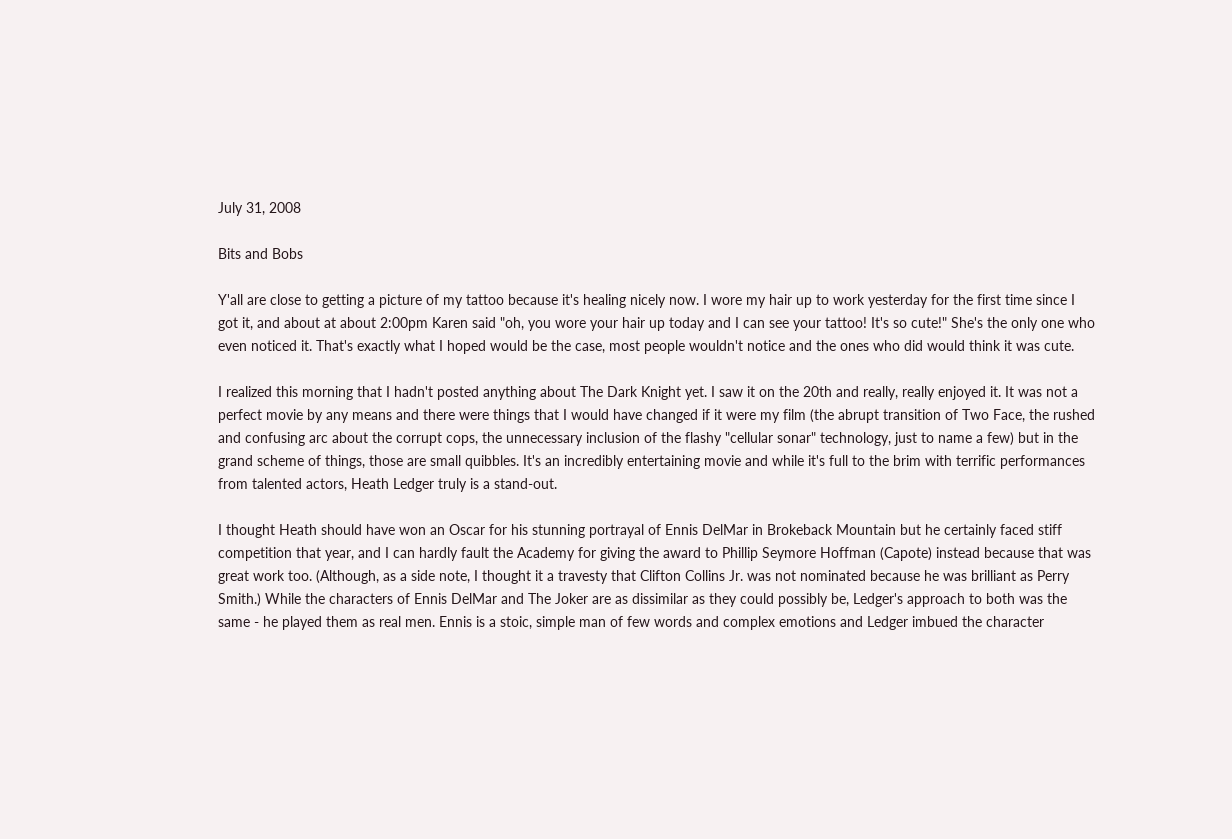July 31, 2008

Bits and Bobs

Y'all are close to getting a picture of my tattoo because it's healing nicely now. I wore my hair up to work yesterday for the first time since I got it, and about at about 2:00pm Karen said "oh, you wore your hair up today and I can see your tattoo! It's so cute!" She's the only one who even noticed it. That's exactly what I hoped would be the case, most people wouldn't notice and the ones who did would think it was cute.

I realized this morning that I hadn't posted anything about The Dark Knight yet. I saw it on the 20th and really, really enjoyed it. It was not a perfect movie by any means and there were things that I would have changed if it were my film (the abrupt transition of Two Face, the rushed and confusing arc about the corrupt cops, the unnecessary inclusion of the flashy "cellular sonar" technology, just to name a few) but in the grand scheme of things, those are small quibbles. It's an incredibly entertaining movie and while it's full to the brim with terrific performances from talented actors, Heath Ledger truly is a stand-out.

I thought Heath should have won an Oscar for his stunning portrayal of Ennis DelMar in Brokeback Mountain but he certainly faced stiff competition that year, and I can hardly fault the Academy for giving the award to Phillip Seymore Hoffman (Capote) instead because that was great work too. (Although, as a side note, I thought it a travesty that Clifton Collins Jr. was not nominated because he was brilliant as Perry Smith.) While the characters of Ennis DelMar and The Joker are as dissimilar as they could possibly be, Ledger's approach to both was the same - he played them as real men. Ennis is a stoic, simple man of few words and complex emotions and Ledger imbued the character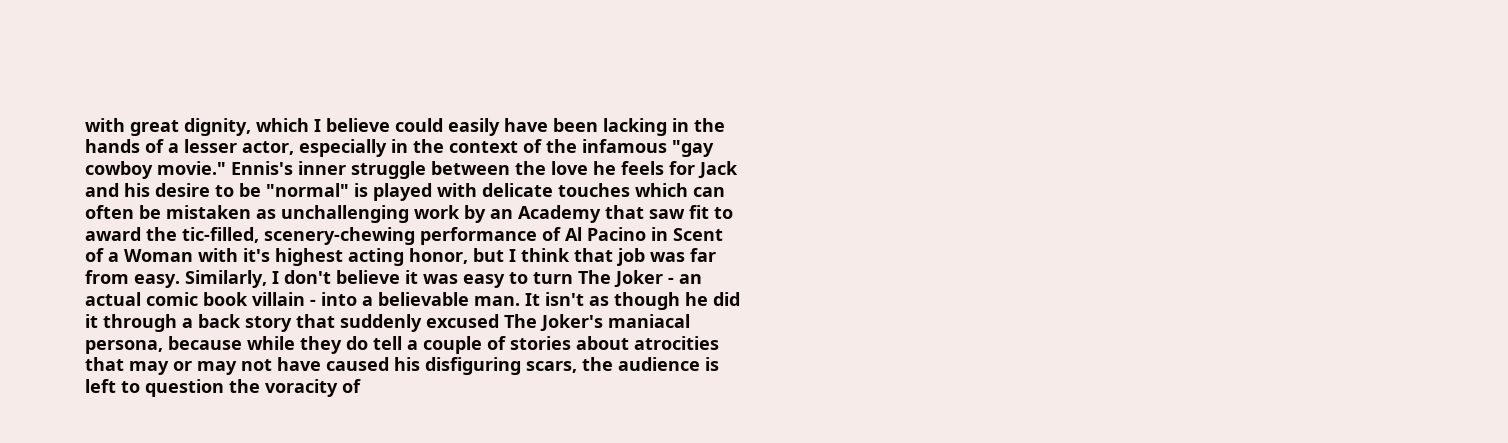with great dignity, which I believe could easily have been lacking in the hands of a lesser actor, especially in the context of the infamous "gay cowboy movie." Ennis's inner struggle between the love he feels for Jack and his desire to be "normal" is played with delicate touches which can often be mistaken as unchallenging work by an Academy that saw fit to award the tic-filled, scenery-chewing performance of Al Pacino in Scent of a Woman with it's highest acting honor, but I think that job was far from easy. Similarly, I don't believe it was easy to turn The Joker - an actual comic book villain - into a believable man. It isn't as though he did it through a back story that suddenly excused The Joker's maniacal persona, because while they do tell a couple of stories about atrocities that may or may not have caused his disfiguring scars, the audience is left to question the voracity of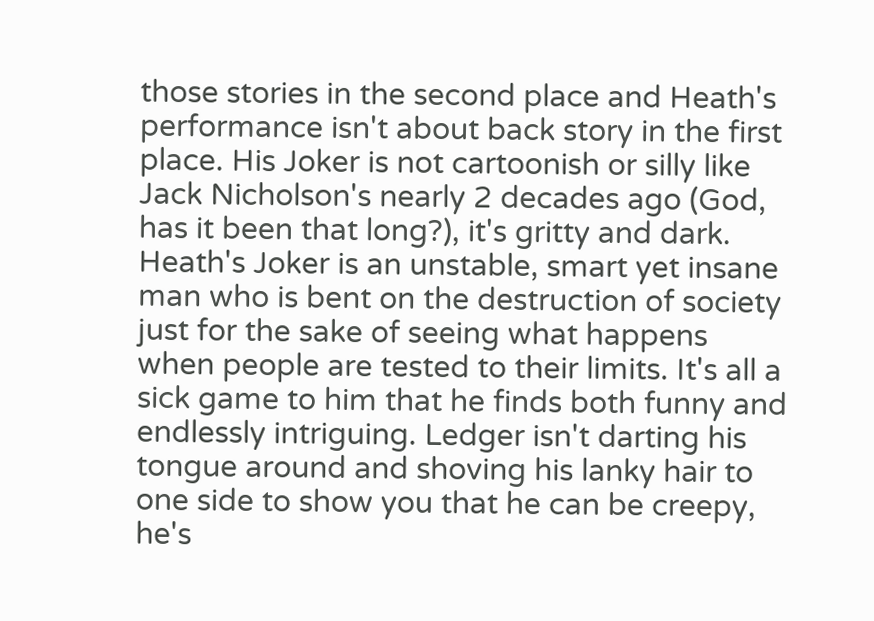those stories in the second place and Heath's performance isn't about back story in the first place. His Joker is not cartoonish or silly like Jack Nicholson's nearly 2 decades ago (God, has it been that long?), it's gritty and dark. Heath's Joker is an unstable, smart yet insane man who is bent on the destruction of society just for the sake of seeing what happens when people are tested to their limits. It's all a sick game to him that he finds both funny and endlessly intriguing. Ledger isn't darting his tongue around and shoving his lanky hair to one side to show you that he can be creepy, he's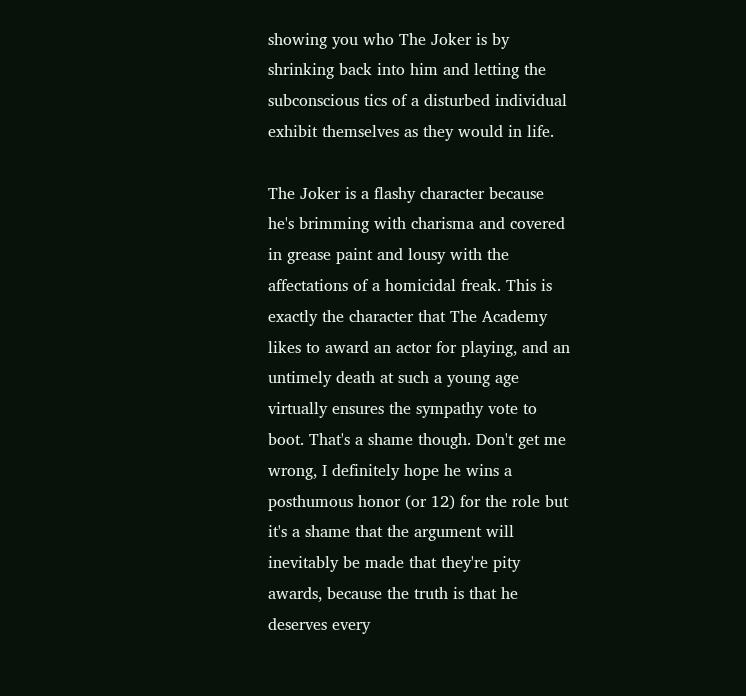showing you who The Joker is by shrinking back into him and letting the subconscious tics of a disturbed individual exhibit themselves as they would in life.

The Joker is a flashy character because he's brimming with charisma and covered in grease paint and lousy with the affectations of a homicidal freak. This is exactly the character that The Academy likes to award an actor for playing, and an untimely death at such a young age virtually ensures the sympathy vote to boot. That's a shame though. Don't get me wrong, I definitely hope he wins a posthumous honor (or 12) for the role but it's a shame that the argument will inevitably be made that they're pity awards, because the truth is that he deserves every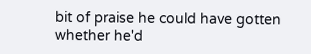bit of praise he could have gotten whether he'd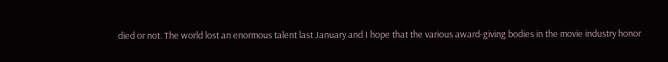died or not. The world lost an enormous talent last January and I hope that the various award-giving bodies in the movie industry honor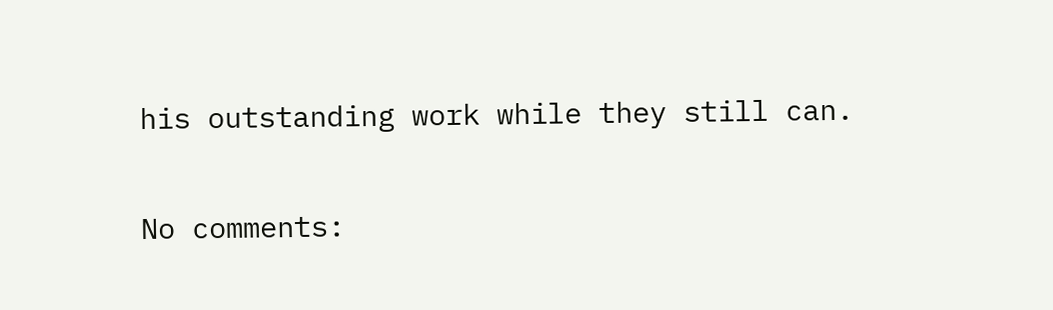his outstanding work while they still can.

No comments: